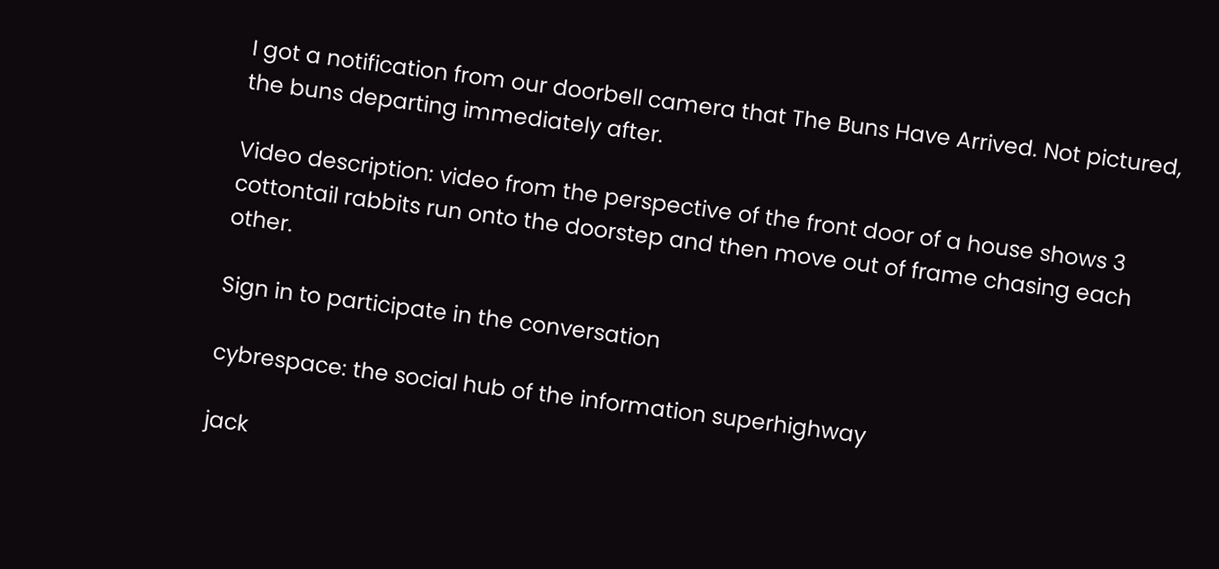I got a notification from our doorbell camera that The Buns Have Arrived. Not pictured, the buns departing immediately after.

Video description: video from the perspective of the front door of a house shows 3 cottontail rabbits run onto the doorstep and then move out of frame chasing each other.

Sign in to participate in the conversation

cybrespace: the social hub of the information superhighway

jack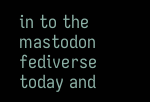in to the mastodon fediverse today and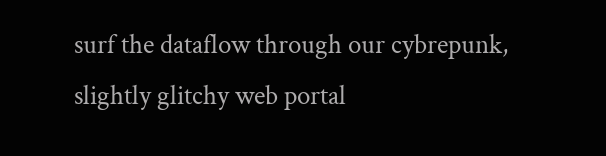surf the dataflow through our cybrepunk, slightly glitchy web portal